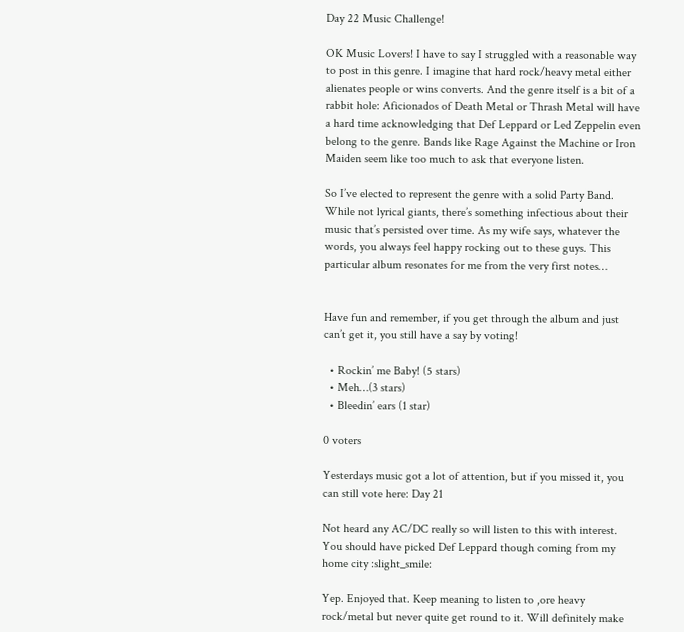Day 22 Music Challenge!

OK Music Lovers! I have to say I struggled with a reasonable way to post in this genre. I imagine that hard rock/heavy metal either alienates people or wins converts. And the genre itself is a bit of a rabbit hole: Aficionados of Death Metal or Thrash Metal will have a hard time acknowledging that Def Leppard or Led Zeppelin even belong to the genre. Bands like Rage Against the Machine or Iron Maiden seem like too much to ask that everyone listen.

So I’ve elected to represent the genre with a solid Party Band. While not lyrical giants, there’s something infectious about their music that’s persisted over time. As my wife says, whatever the words, you always feel happy rocking out to these guys. This particular album resonates for me from the very first notes…


Have fun and remember, if you get through the album and just can’t get it, you still have a say by voting!

  • Rockin’ me Baby! (5 stars)
  • Meh…(3 stars)
  • Bleedin’ ears (1 star)

0 voters

Yesterdays music got a lot of attention, but if you missed it, you can still vote here: Day 21

Not heard any AC/DC really so will listen to this with interest. You should have picked Def Leppard though coming from my home city :slight_smile:

Yep. Enjoyed that. Keep meaning to listen to ,ore heavy rock/metal but never quite get round to it. Will definitely make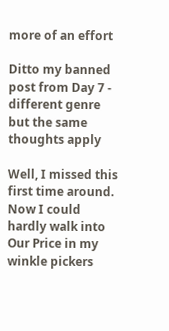more of an effort

Ditto my banned post from Day 7 - different genre but the same thoughts apply

Well, I missed this first time around. Now I could hardly walk into Our Price in my winkle pickers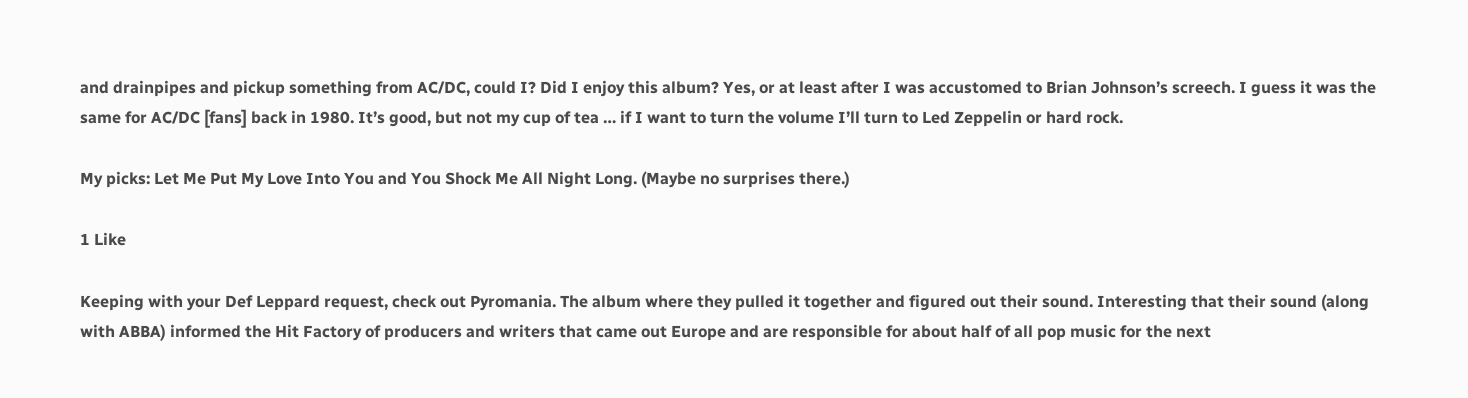and drainpipes and pickup something from AC/DC, could I? Did I enjoy this album? Yes, or at least after I was accustomed to Brian Johnson’s screech. I guess it was the same for AC/DC [fans] back in 1980. It’s good, but not my cup of tea … if I want to turn the volume I’ll turn to Led Zeppelin or hard rock.

My picks: Let Me Put My Love Into You and You Shock Me All Night Long. (Maybe no surprises there.)

1 Like

Keeping with your Def Leppard request, check out Pyromania. The album where they pulled it together and figured out their sound. Interesting that their sound (along with ABBA) informed the Hit Factory of producers and writers that came out Europe and are responsible for about half of all pop music for the next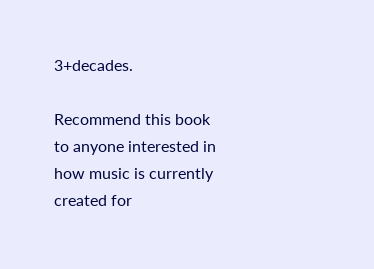3+decades.

Recommend this book to anyone interested in how music is currently created for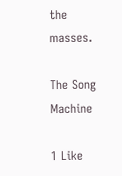the masses.

The Song Machine

1 Like